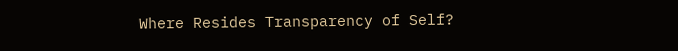Where Resides Transparency of Self?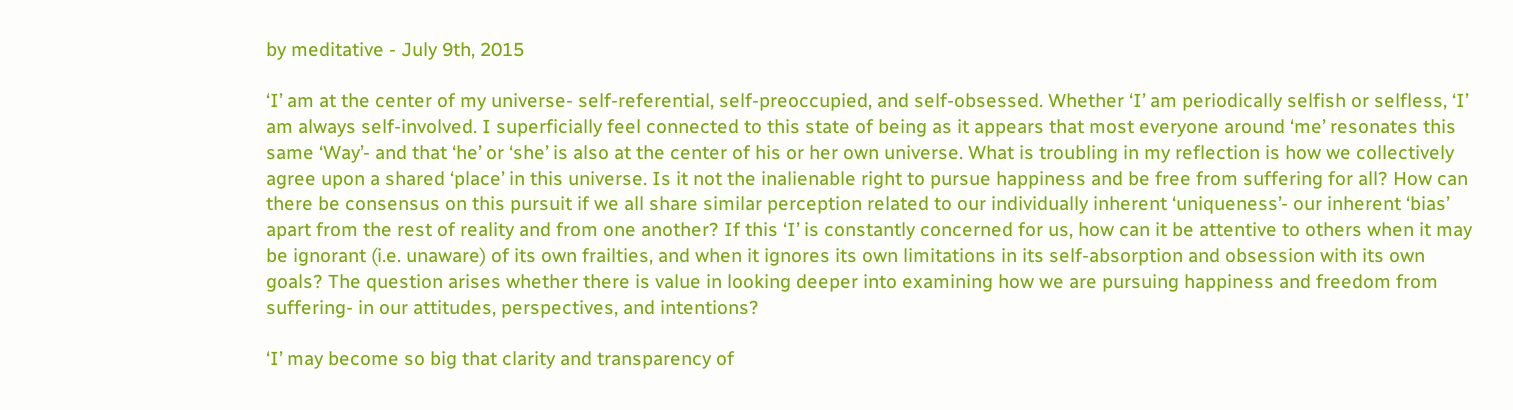by meditative - July 9th, 2015

‘I’ am at the center of my universe- self-referential, self-preoccupied, and self-obsessed. Whether ‘I’ am periodically selfish or selfless, ‘I’ am always self-involved. I superficially feel connected to this state of being as it appears that most everyone around ‘me’ resonates this same ‘Way’- and that ‘he’ or ‘she’ is also at the center of his or her own universe. What is troubling in my reflection is how we collectively agree upon a shared ‘place’ in this universe. Is it not the inalienable right to pursue happiness and be free from suffering for all? How can there be consensus on this pursuit if we all share similar perception related to our individually inherent ‘uniqueness’- our inherent ‘bias’ apart from the rest of reality and from one another? If this ‘I’ is constantly concerned for us, how can it be attentive to others when it may be ignorant (i.e. unaware) of its own frailties, and when it ignores its own limitations in its self-absorption and obsession with its own goals? The question arises whether there is value in looking deeper into examining how we are pursuing happiness and freedom from suffering- in our attitudes, perspectives, and intentions?

‘I’ may become so big that clarity and transparency of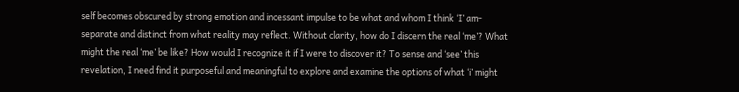self becomes obscured by strong emotion and incessant impulse to be what and whom I think ‘I’ am- separate and distinct from what reality may reflect. Without clarity, how do I discern the real ‘me’? What might the real ‘me’ be like? How would I recognize it if I were to discover it? To sense and ‘see’ this revelation, I need find it purposeful and meaningful to explore and examine the options of what ‘i’ might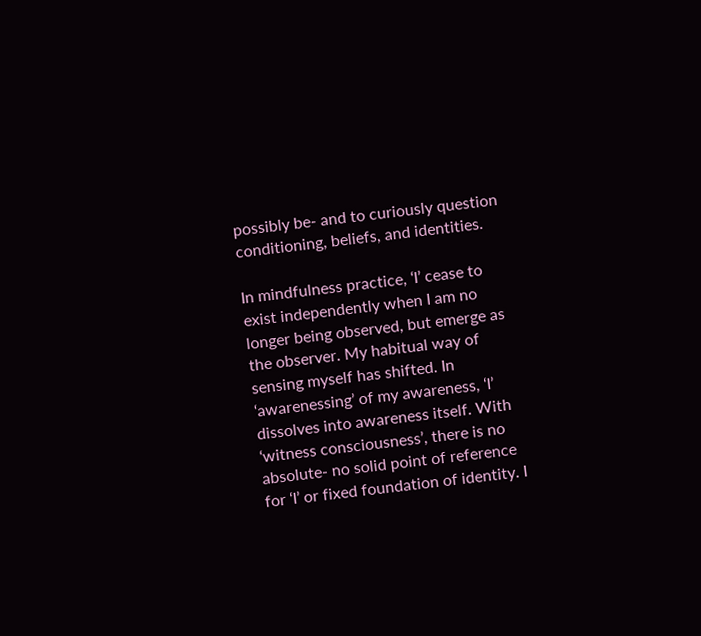possibly be- and to curiously question conditioning, beliefs, and identities.

In mindfulness practice, ‘I’ cease to exist independently when I am no longer being observed, but emerge as the observer. My habitual way of sensing myself has shifted. In ‘awarenessing’ of my awareness, ‘I’ dissolves into awareness itself. With ‘witness consciousness’, there is no absolute- no solid point of reference for ‘I’ or fixed foundation of identity. I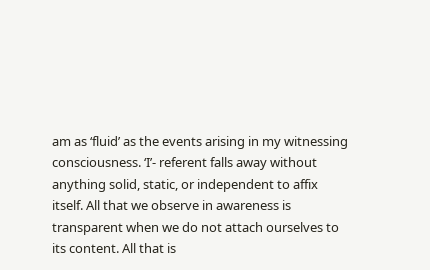am as ‘fluid’ as the events arising in my witnessing consciousness. ‘I’- referent falls away without anything solid, static, or independent to affix itself. All that we observe in awareness is transparent when we do not attach ourselves to its content. All that is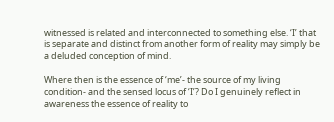witnessed is related and interconnected to something else. ‘I’ that is separate and distinct from another form of reality may simply be a deluded conception of mind.

Where then is the essence of ‘me’- the source of my living condition- and the sensed locus of ‘I’? Do I genuinely reflect in awareness the essence of reality to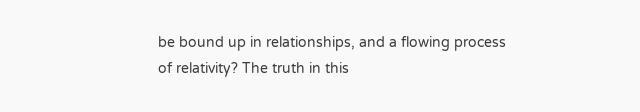be bound up in relationships, and a flowing process of relativity? The truth in this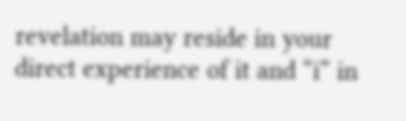revelation may reside in your direct experience of it and “i” in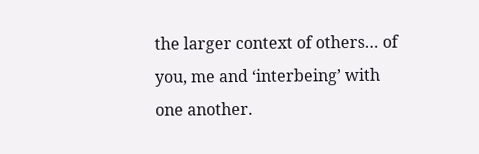the larger context of others… of you, me and ‘interbeing’ with one another.